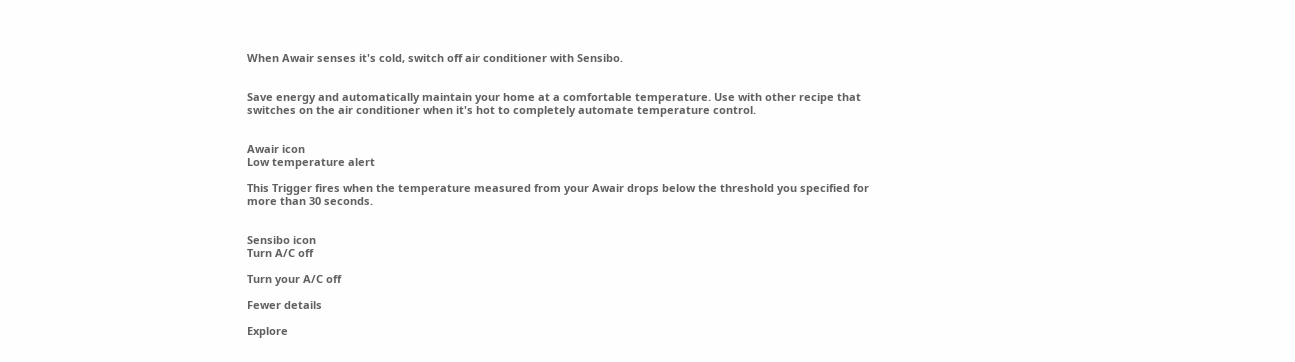When Awair senses it's cold, switch off air conditioner with Sensibo.


Save energy and automatically maintain your home at a comfortable temperature. Use with other recipe that switches on the air conditioner when it's hot to completely automate temperature control.


Awair icon
Low temperature alert

This Trigger fires when the temperature measured from your Awair drops below the threshold you specified for more than 30 seconds.


Sensibo icon
Turn A/C off

Turn your A/C off

Fewer details

Explore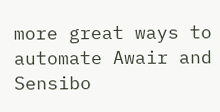more great ways to automate Awair and Sensibo